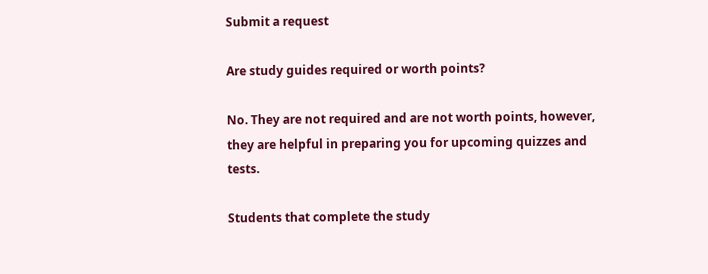Submit a request

Are study guides required or worth points?

No. They are not required and are not worth points, however, they are helpful in preparing you for upcoming quizzes and tests.

Students that complete the study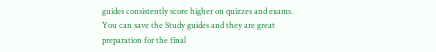guides consistently score higher on quizzes and exams.  You can save the Study guides and they are great preparation for the final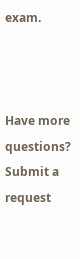exam.



Have more questions? Submit a request